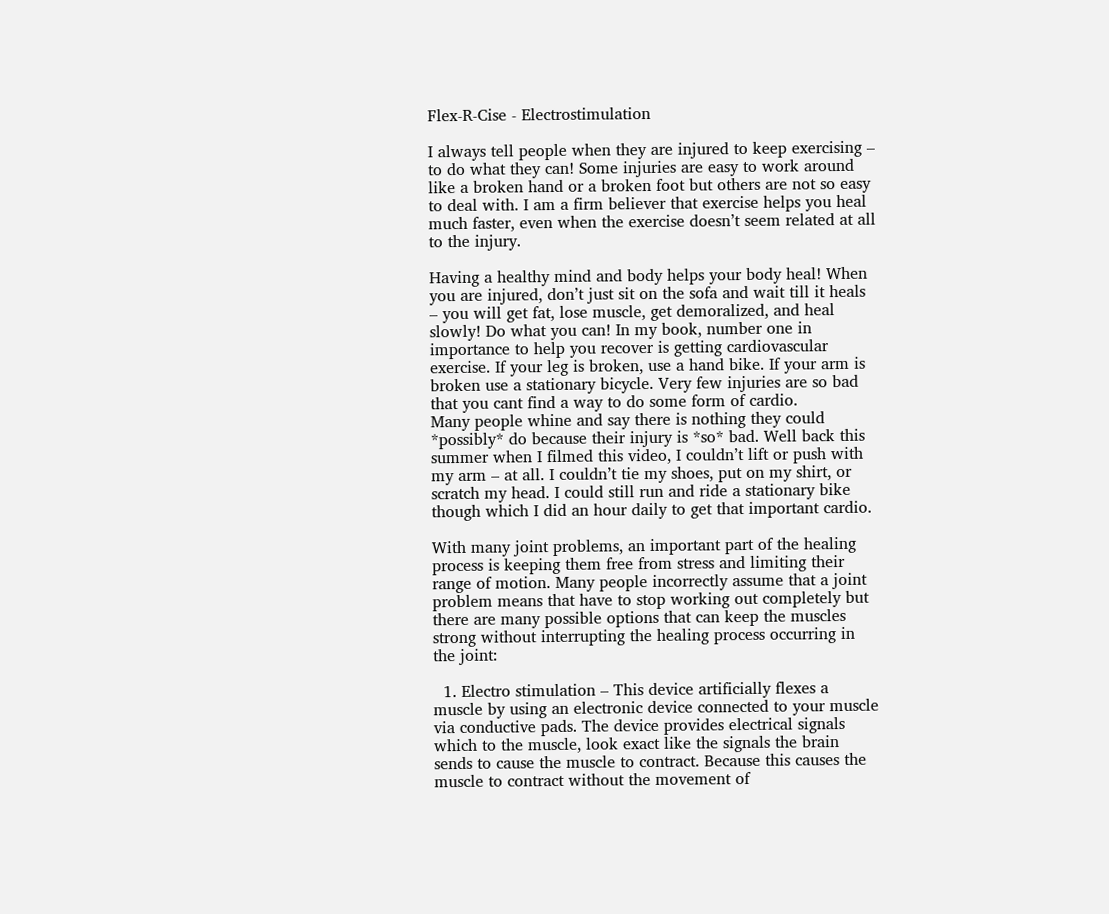Flex-R-Cise - Electrostimulation

I always tell people when they are injured to keep exercising – to do what they can! Some injuries are easy to work around like a broken hand or a broken foot but others are not so easy to deal with. I am a firm believer that exercise helps you heal much faster, even when the exercise doesn’t seem related at all to the injury.

Having a healthy mind and body helps your body heal! When you are injured, don’t just sit on the sofa and wait till it heals – you will get fat, lose muscle, get demoralized, and heal slowly! Do what you can! In my book, number one in importance to help you recover is getting cardiovascular exercise. If your leg is broken, use a hand bike. If your arm is broken use a stationary bicycle. Very few injuries are so bad that you cant find a way to do some form of cardio.
Many people whine and say there is nothing they could *possibly* do because their injury is *so* bad. Well back this summer when I filmed this video, I couldn’t lift or push with my arm – at all. I couldn’t tie my shoes, put on my shirt, or scratch my head. I could still run and ride a stationary bike though which I did an hour daily to get that important cardio.

With many joint problems, an important part of the healing process is keeping them free from stress and limiting their range of motion. Many people incorrectly assume that a joint problem means that have to stop working out completely but there are many possible options that can keep the muscles strong without interrupting the healing process occurring in the joint:

  1. Electro stimulation – This device artificially flexes a muscle by using an electronic device connected to your muscle via conductive pads. The device provides electrical signals which to the muscle, look exact like the signals the brain sends to cause the muscle to contract. Because this causes the muscle to contract without the movement of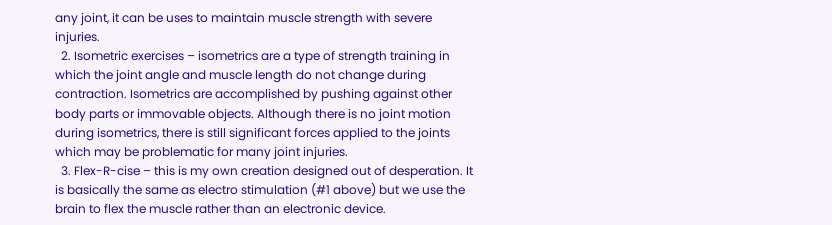any joint, it can be uses to maintain muscle strength with severe injuries.
  2. Isometric exercises – isometrics are a type of strength training in which the joint angle and muscle length do not change during contraction. Isometrics are accomplished by pushing against other body parts or immovable objects. Although there is no joint motion during isometrics, there is still significant forces applied to the joints which may be problematic for many joint injuries.
  3. Flex-R-cise – this is my own creation designed out of desperation. It is basically the same as electro stimulation (#1 above) but we use the brain to flex the muscle rather than an electronic device.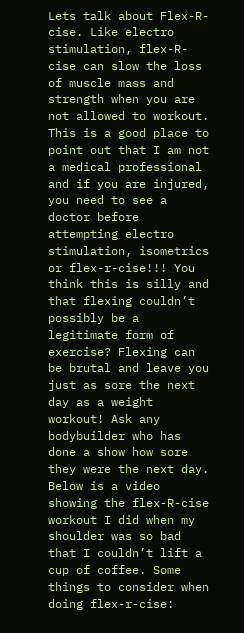Lets talk about Flex-R-cise. Like electro stimulation, flex-R-cise can slow the loss of muscle mass and strength when you are not allowed to workout. This is a good place to point out that I am not a medical professional and if you are injured, you need to see a doctor before attempting electro stimulation, isometrics or flex-r-cise!!! You think this is silly and that flexing couldn’t possibly be a legitimate form of exercise? Flexing can be brutal and leave you just as sore the next day as a weight workout! Ask any bodybuilder who has done a show how sore they were the next day. Below is a video showing the flex-R-cise workout I did when my shoulder was so bad that I couldn’t lift a cup of coffee. Some things to consider when doing flex-r-cise: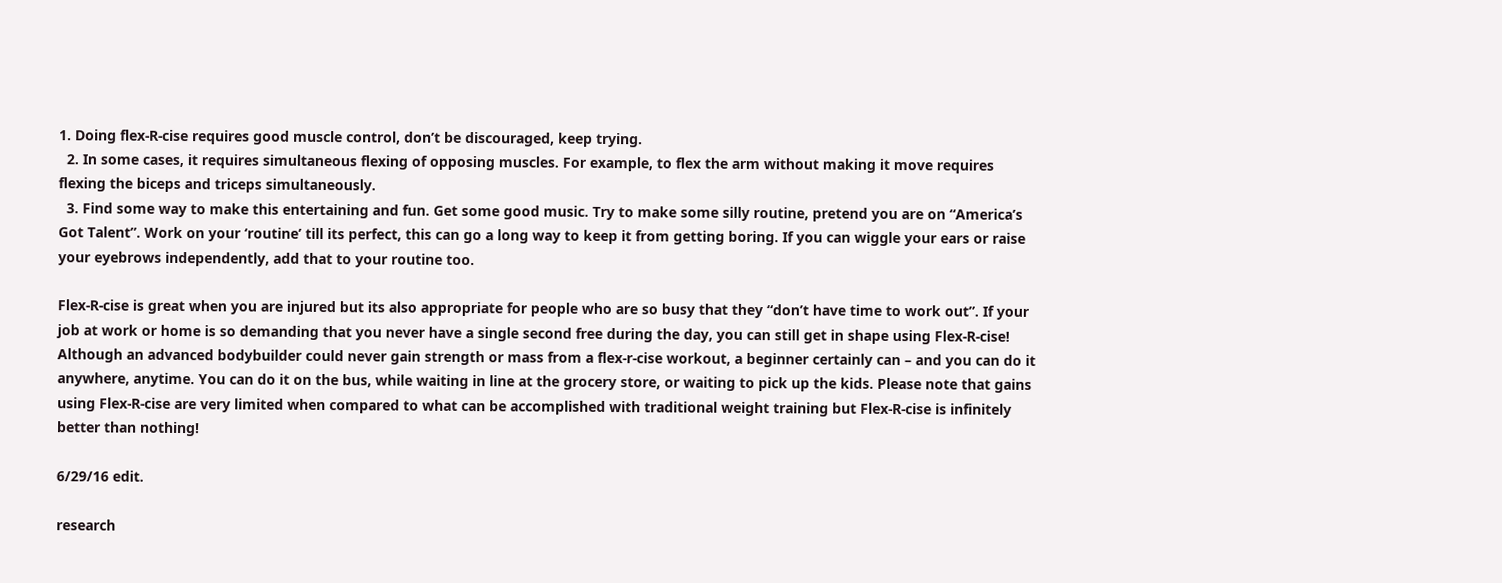1. Doing flex-R-cise requires good muscle control, don’t be discouraged, keep trying.
  2. In some cases, it requires simultaneous flexing of opposing muscles. For example, to flex the arm without making it move requires flexing the biceps and triceps simultaneously.
  3. Find some way to make this entertaining and fun. Get some good music. Try to make some silly routine, pretend you are on “America’s Got Talent”. Work on your ‘routine’ till its perfect, this can go a long way to keep it from getting boring. If you can wiggle your ears or raise your eyebrows independently, add that to your routine too.

Flex-R-cise is great when you are injured but its also appropriate for people who are so busy that they “don’t have time to work out”. If your job at work or home is so demanding that you never have a single second free during the day, you can still get in shape using Flex-R-cise! Although an advanced bodybuilder could never gain strength or mass from a flex-r-cise workout, a beginner certainly can – and you can do it anywhere, anytime. You can do it on the bus, while waiting in line at the grocery store, or waiting to pick up the kids. Please note that gains using Flex-R-cise are very limited when compared to what can be accomplished with traditional weight training but Flex-R-cise is infinitely better than nothing!

6/29/16 edit.

research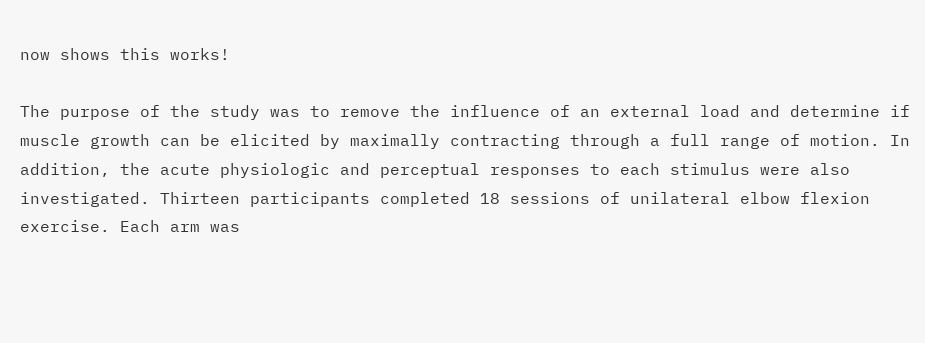now shows this works!

The purpose of the study was to remove the influence of an external load and determine if muscle growth can be elicited by maximally contracting through a full range of motion. In addition, the acute physiologic and perceptual responses to each stimulus were also investigated. Thirteen participants completed 18 sessions of unilateral elbow flexion exercise. Each arm was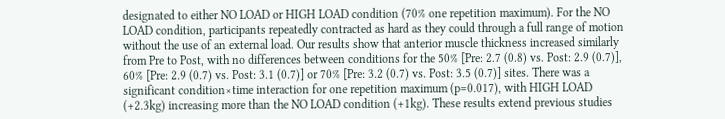designated to either NO LOAD or HIGH LOAD condition (70% one repetition maximum). For the NO LOAD condition, participants repeatedly contracted as hard as they could through a full range of motion without the use of an external load. Our results show that anterior muscle thickness increased similarly from Pre to Post, with no differences between conditions for the 50% [Pre: 2.7 (0.8) vs. Post: 2.9 (0.7)], 60% [Pre: 2.9 (0.7) vs. Post: 3.1 (0.7)] or 70% [Pre: 3.2 (0.7) vs. Post: 3.5 (0.7)] sites. There was a significant condition×time interaction for one repetition maximum (p=0.017), with HIGH LOAD (+2.3kg) increasing more than the NO LOAD condition (+1kg). These results extend previous studies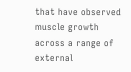that have observed muscle growth across a range of external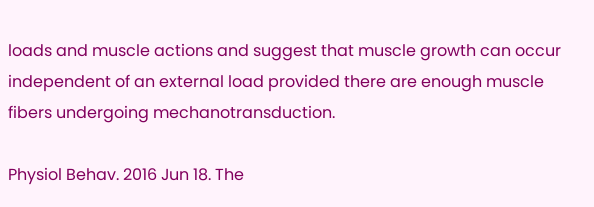loads and muscle actions and suggest that muscle growth can occur independent of an external load provided there are enough muscle fibers undergoing mechanotransduction.

Physiol Behav. 2016 Jun 18. The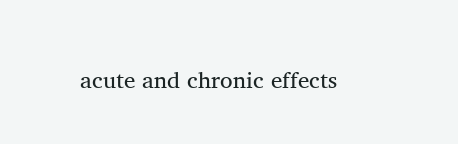acute and chronic effects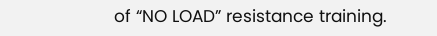of “NO LOAD” resistance training.